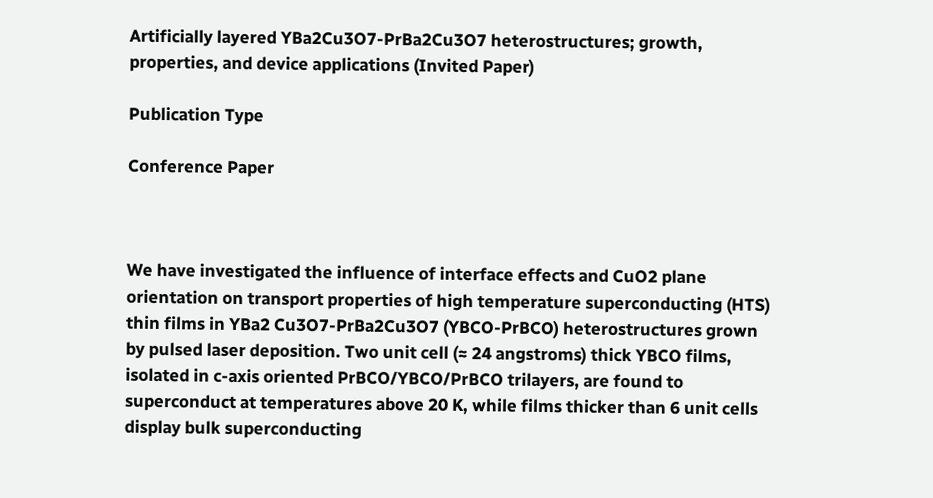Artificially layered YBa2Cu3O7-PrBa2Cu3O7 heterostructures; growth, properties, and device applications (Invited Paper)

Publication Type

Conference Paper



We have investigated the influence of interface effects and CuO2 plane orientation on transport properties of high temperature superconducting (HTS) thin films in YBa2 Cu3O7-PrBa2Cu3O7 (YBCO-PrBCO) heterostructures grown by pulsed laser deposition. Two unit cell (≈ 24 angstroms) thick YBCO films, isolated in c-axis oriented PrBCO/YBCO/PrBCO trilayers, are found to superconduct at temperatures above 20 K, while films thicker than 6 unit cells display bulk superconducting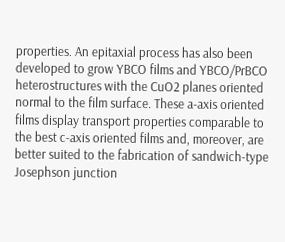properties. An epitaxial process has also been developed to grow YBCO films and YBCO/PrBCO heterostructures with the CuO2 planes oriented normal to the film surface. These a-axis oriented films display transport properties comparable to the best c-axis oriented films and, moreover, are better suited to the fabrication of sandwich-type Josephson junction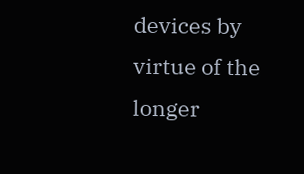devices by virtue of the longer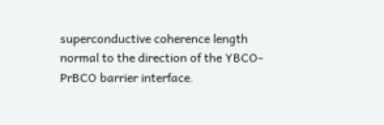superconductive coherence length normal to the direction of the YBCO-PrBCO barrier interface.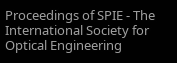Proceedings of SPIE - The International Society for Optical Engineering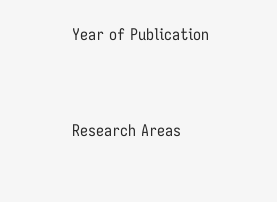Year of Publication




Research Areas